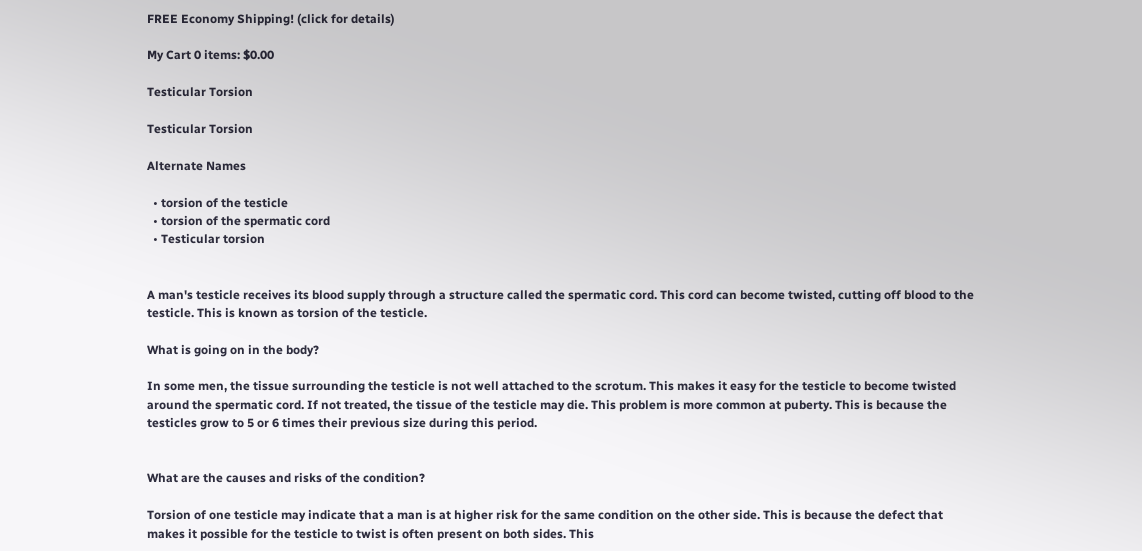FREE Economy Shipping! (click for details)

My Cart 0 items: $0.00

Testicular Torsion

Testicular Torsion

Alternate Names

  • torsion of the testicle
  • torsion of the spermatic cord
  • Testicular torsion


A man's testicle receives its blood supply through a structure called the spermatic cord. This cord can become twisted, cutting off blood to the testicle. This is known as torsion of the testicle.

What is going on in the body?

In some men, the tissue surrounding the testicle is not well attached to the scrotum. This makes it easy for the testicle to become twisted around the spermatic cord. If not treated, the tissue of the testicle may die. This problem is more common at puberty. This is because the testicles grow to 5 or 6 times their previous size during this period.


What are the causes and risks of the condition?

Torsion of one testicle may indicate that a man is at higher risk for the same condition on the other side. This is because the defect that makes it possible for the testicle to twist is often present on both sides. This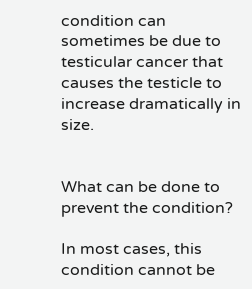condition can sometimes be due to testicular cancer that causes the testicle to increase dramatically in size.


What can be done to prevent the condition?

In most cases, this condition cannot be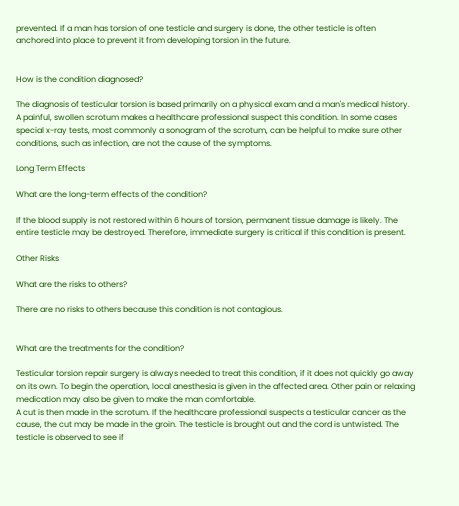prevented. If a man has torsion of one testicle and surgery is done, the other testicle is often anchored into place to prevent it from developing torsion in the future.


How is the condition diagnosed?

The diagnosis of testicular torsion is based primarily on a physical exam and a man's medical history. A painful, swollen scrotum makes a healthcare professional suspect this condition. In some cases special x-ray tests, most commonly a sonogram of the scrotum, can be helpful to make sure other conditions, such as infection, are not the cause of the symptoms.

Long Term Effects

What are the long-term effects of the condition?

If the blood supply is not restored within 6 hours of torsion, permanent tissue damage is likely. The entire testicle may be destroyed. Therefore, immediate surgery is critical if this condition is present.

Other Risks

What are the risks to others?

There are no risks to others because this condition is not contagious.


What are the treatments for the condition?

Testicular torsion repair surgery is always needed to treat this condition, if it does not quickly go away on its own. To begin the operation, local anesthesia is given in the affected area. Other pain or relaxing medication may also be given to make the man comfortable.
A cut is then made in the scrotum. If the healthcare professional suspects a testicular cancer as the cause, the cut may be made in the groin. The testicle is brought out and the cord is untwisted. The testicle is observed to see if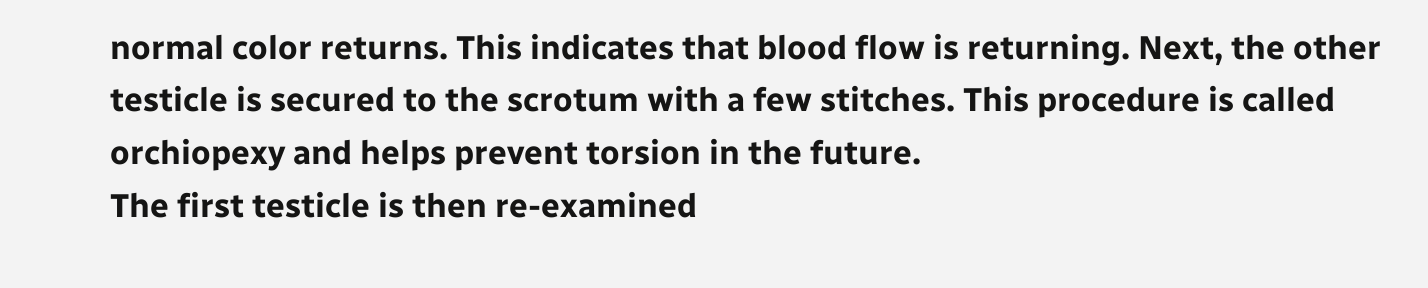normal color returns. This indicates that blood flow is returning. Next, the other testicle is secured to the scrotum with a few stitches. This procedure is called orchiopexy and helps prevent torsion in the future.
The first testicle is then re-examined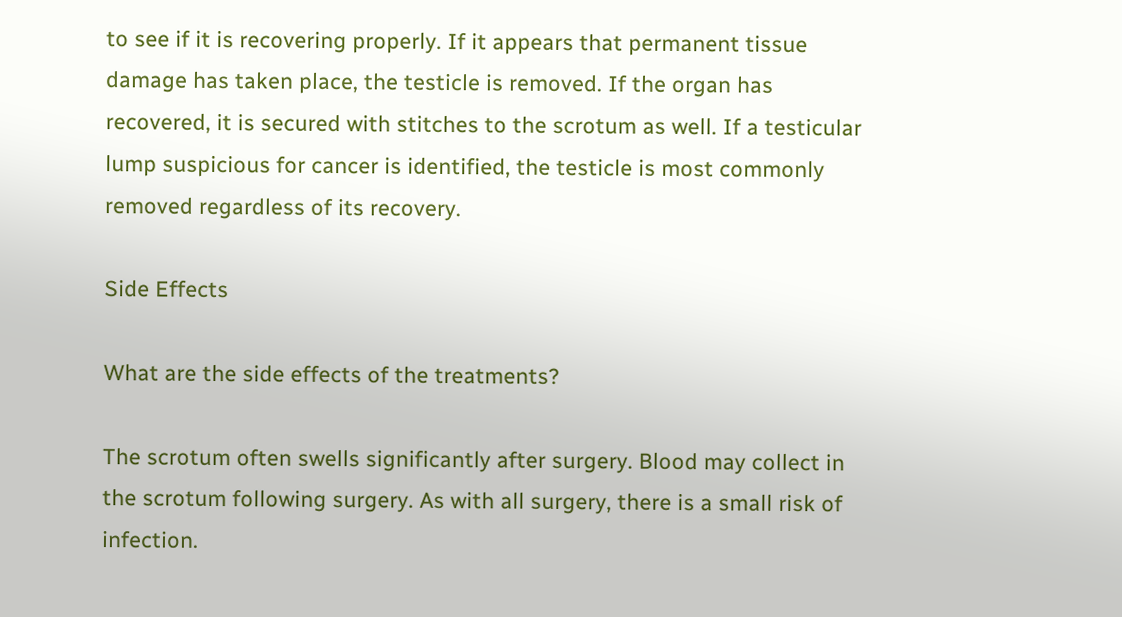to see if it is recovering properly. If it appears that permanent tissue damage has taken place, the testicle is removed. If the organ has recovered, it is secured with stitches to the scrotum as well. If a testicular lump suspicious for cancer is identified, the testicle is most commonly removed regardless of its recovery.

Side Effects

What are the side effects of the treatments?

The scrotum often swells significantly after surgery. Blood may collect in the scrotum following surgery. As with all surgery, there is a small risk of infection.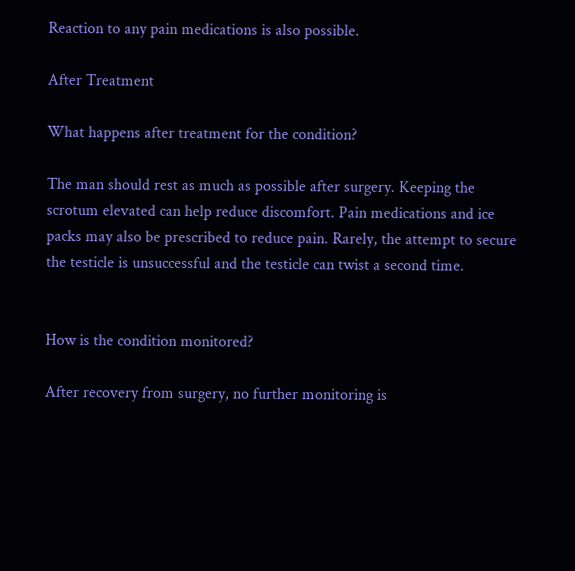Reaction to any pain medications is also possible.

After Treatment

What happens after treatment for the condition?

The man should rest as much as possible after surgery. Keeping the scrotum elevated can help reduce discomfort. Pain medications and ice packs may also be prescribed to reduce pain. Rarely, the attempt to secure the testicle is unsuccessful and the testicle can twist a second time.


How is the condition monitored?

After recovery from surgery, no further monitoring is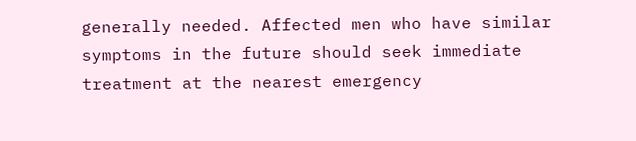generally needed. Affected men who have similar symptoms in the future should seek immediate treatment at the nearest emergency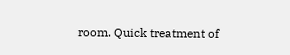room. Quick treatment of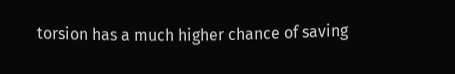torsion has a much higher chance of saving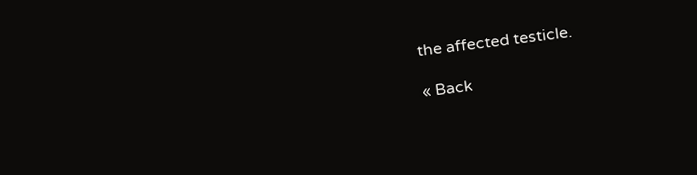the affected testicle.

« Back